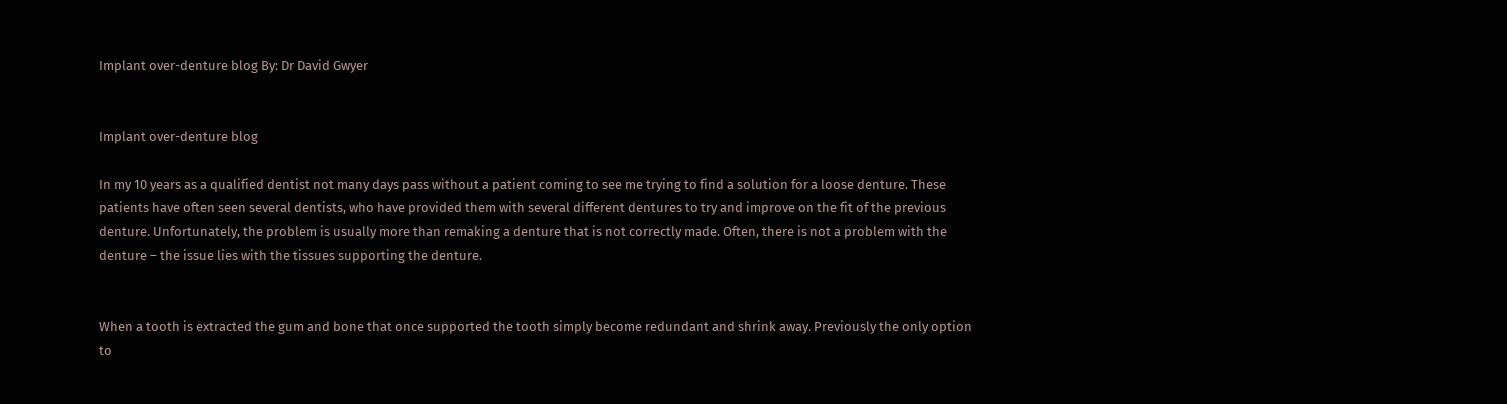Implant over-denture blog By: Dr David Gwyer


Implant over-denture blog

In my 10 years as a qualified dentist not many days pass without a patient coming to see me trying to find a solution for a loose denture. These patients have often seen several dentists, who have provided them with several different dentures to try and improve on the fit of the previous denture. Unfortunately, the problem is usually more than remaking a denture that is not correctly made. Often, there is not a problem with the denture – the issue lies with the tissues supporting the denture.


When a tooth is extracted the gum and bone that once supported the tooth simply become redundant and shrink away. Previously the only option to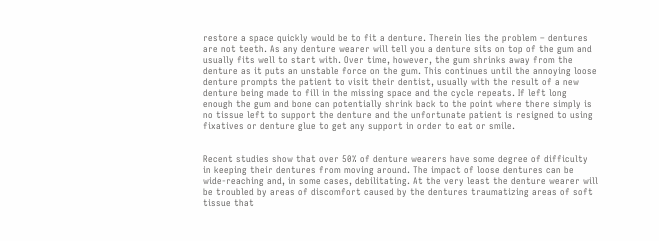restore a space quickly would be to fit a denture. Therein lies the problem – dentures are not teeth. As any denture wearer will tell you a denture sits on top of the gum and usually fits well to start with. Over time, however, the gum shrinks away from the denture as it puts an unstable force on the gum. This continues until the annoying loose denture prompts the patient to visit their dentist, usually with the result of a new denture being made to fill in the missing space and the cycle repeats. If left long enough the gum and bone can potentially shrink back to the point where there simply is no tissue left to support the denture and the unfortunate patient is resigned to using fixatives or denture glue to get any support in order to eat or smile.


Recent studies show that over 50% of denture wearers have some degree of difficulty in keeping their dentures from moving around. The impact of loose dentures can be wide-reaching and, in some cases, debilitating. At the very least the denture wearer will be troubled by areas of discomfort caused by the dentures traumatizing areas of soft tissue that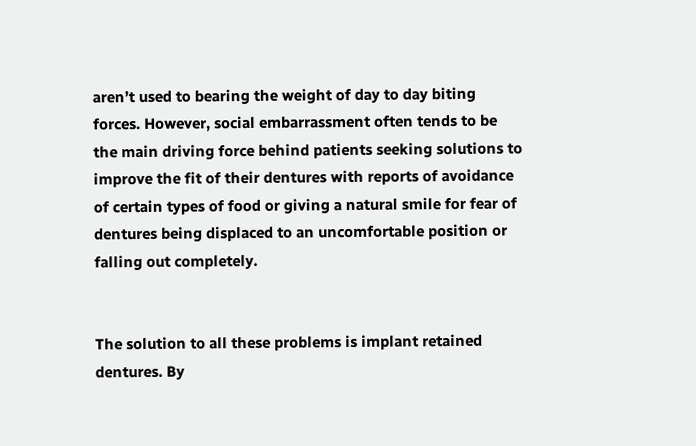aren’t used to bearing the weight of day to day biting forces. However, social embarrassment often tends to be the main driving force behind patients seeking solutions to improve the fit of their dentures with reports of avoidance of certain types of food or giving a natural smile for fear of dentures being displaced to an uncomfortable position or falling out completely.


The solution to all these problems is implant retained dentures. By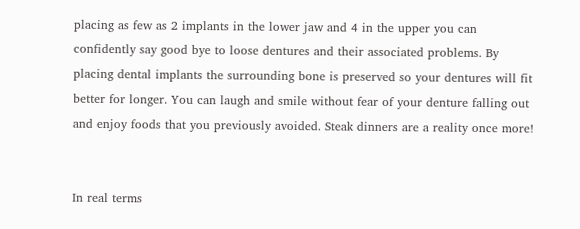placing as few as 2 implants in the lower jaw and 4 in the upper you can confidently say good bye to loose dentures and their associated problems. By placing dental implants the surrounding bone is preserved so your dentures will fit better for longer. You can laugh and smile without fear of your denture falling out and enjoy foods that you previously avoided. Steak dinners are a reality once more!


In real terms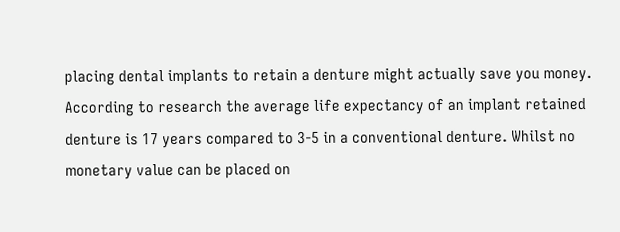placing dental implants to retain a denture might actually save you money. According to research the average life expectancy of an implant retained denture is 17 years compared to 3-5 in a conventional denture. Whilst no monetary value can be placed on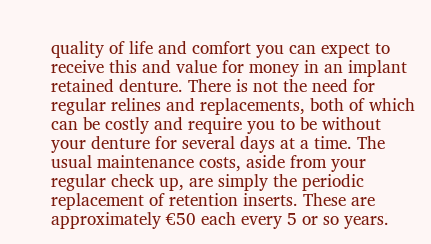quality of life and comfort you can expect to receive this and value for money in an implant retained denture. There is not the need for regular relines and replacements, both of which can be costly and require you to be without your denture for several days at a time. The usual maintenance costs, aside from your regular check up, are simply the periodic replacement of retention inserts. These are approximately €50 each every 5 or so years.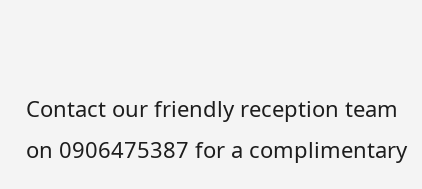Contact our friendly reception team on 0906475387 for a complimentary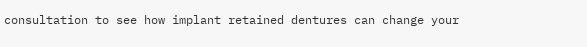consultation to see how implant retained dentures can change your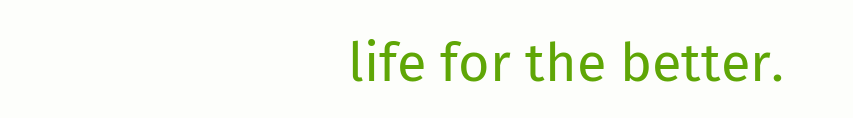life for the better.